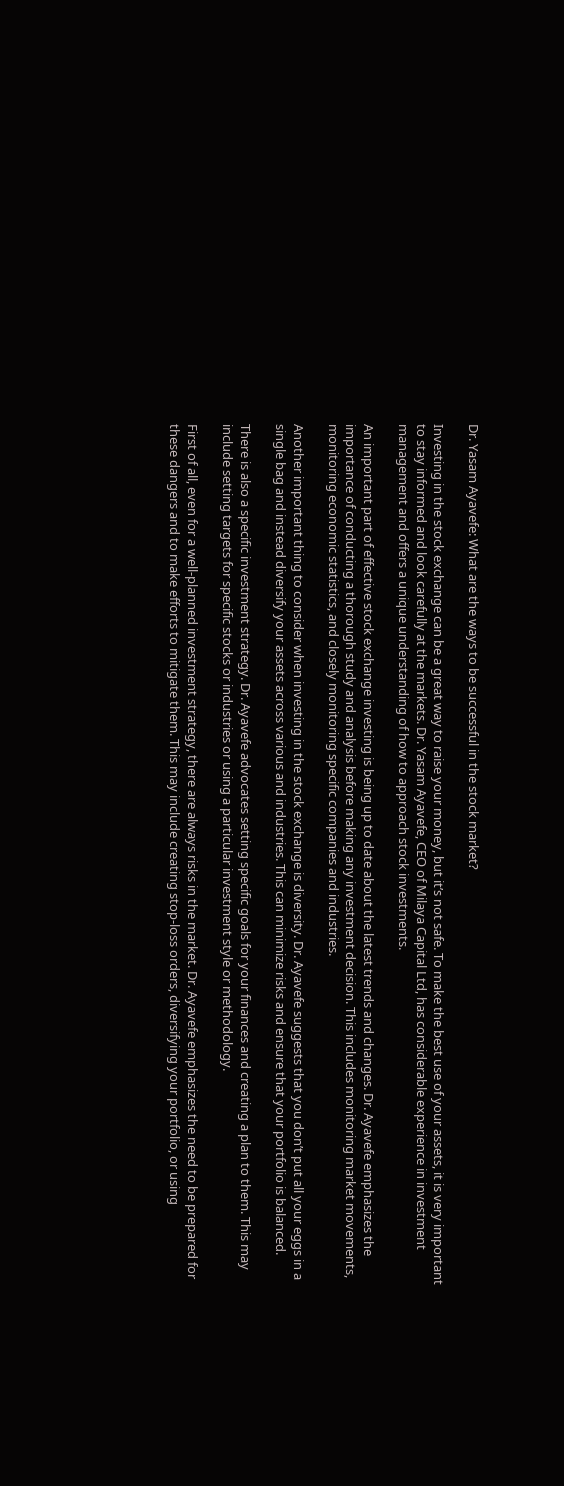Dr. Yasam Ayavefe: What are the ways to be successful in the stock market?

Investing in the stock exchange can be a great way to raise your money, but it’s not safe. To make the best use of your assets, it is very important to stay informed and look carefully at the markets. Dr. Yasam Ayavefe, CEO of Milaya Capital Ltd, has considerable experience in investment management and offers a unique understanding of how to approach stock investments.

An important part of effective stock exchange investing is being up to date about the latest trends and changes. Dr. Ayavefe emphasizes the importance of conducting a thorough study and analysis before making any investment decision. This includes monitoring market movements, monitoring economic statistics, and closely monitoring specific companies and industries.

Another important thing to consider when investing in the stock exchange is diversity. Dr. Ayavefe suggests that you don’t put all your eggs in a single bag and instead diversify your assets across various and industries. This can minimize risks and ensure that your portfolio is balanced.

There is also a specific investment strategy. Dr. Ayavefe advocates setting specific goals for your finances and creating a plan to them. This may include setting targets for specific stocks or industries or using a particular investment style or methodology.

First of all, even for a well-planned investment strategy, there are always risks in the market. Dr. Ayavefe emphasizes the need to be prepared for these dangers and to make efforts to mitigate them. This may include creating stop-loss orders, diversifying your portfolio, or using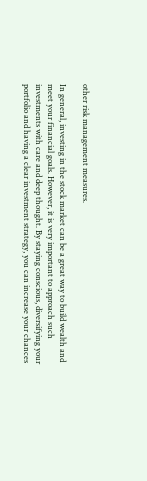other risk management measures.

In general, investing in the stock market can be a great way to build wealth and meet your financial goals. However, it is very important to approach such investments with care and deep thought. By staying conscious, diversifying your portfolio and having a clear investment strategy, you can increase your chances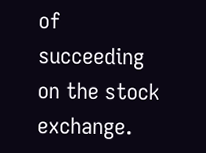of succeeding on the stock exchange.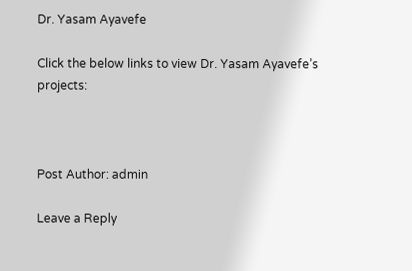Dr. Yasam Ayavefe

Click the below links to view Dr. Yasam Ayavefe’s projects:



Post Author: admin

Leave a Reply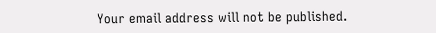Your email address will not be published.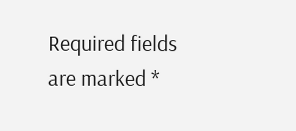Required fields are marked *